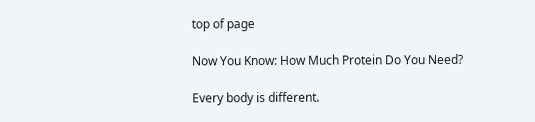top of page

Now You Know: How Much Protein Do You Need?

Every body is different.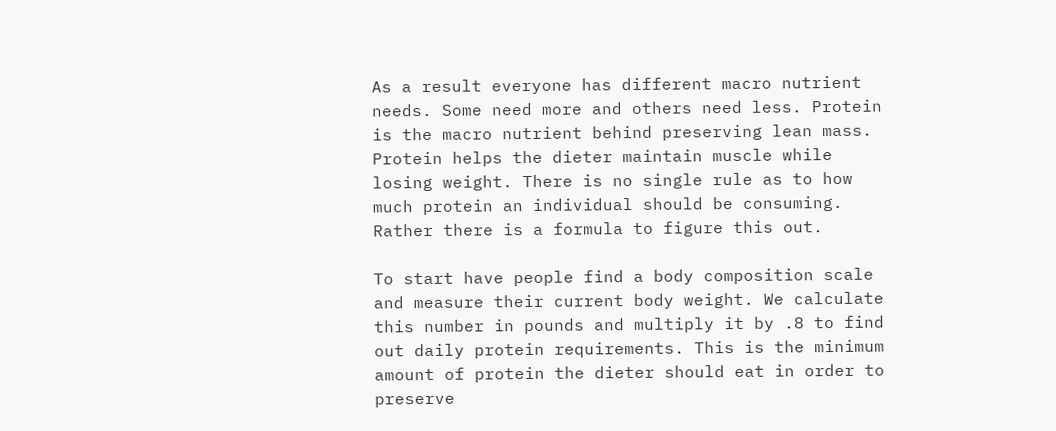As a result everyone has different macro nutrient needs. Some need more and others need less. Protein is the macro nutrient behind preserving lean mass. Protein helps the dieter maintain muscle while losing weight. There is no single rule as to how much protein an individual should be consuming. Rather there is a formula to figure this out.

To start have people find a body composition scale and measure their current body weight. We calculate this number in pounds and multiply it by .8 to find out daily protein requirements. This is the minimum amount of protein the dieter should eat in order to preserve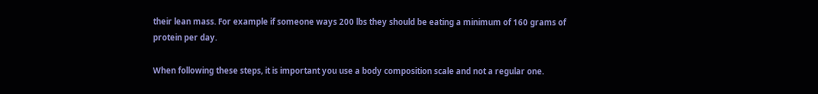their lean mass. For example if someone ways 200 lbs they should be eating a minimum of 160 grams of protein per day.

When following these steps, it is important you use a body composition scale and not a regular one.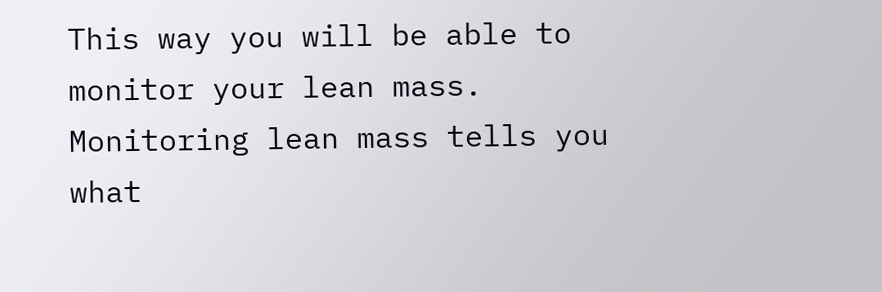This way you will be able to monitor your lean mass. Monitoring lean mass tells you what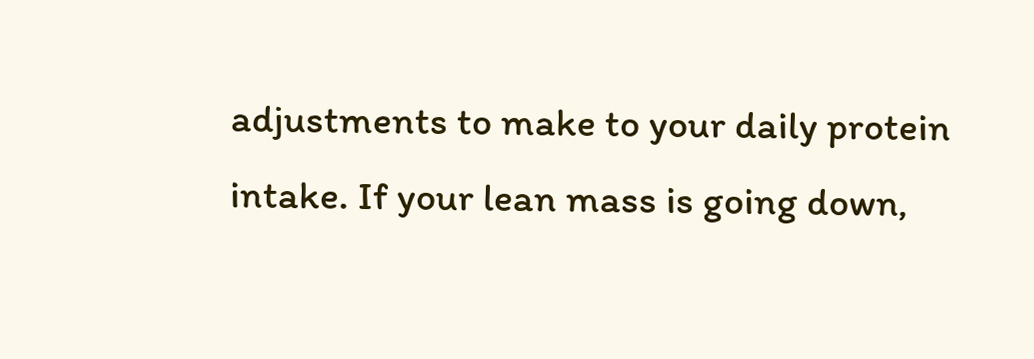adjustments to make to your daily protein intake. If your lean mass is going down,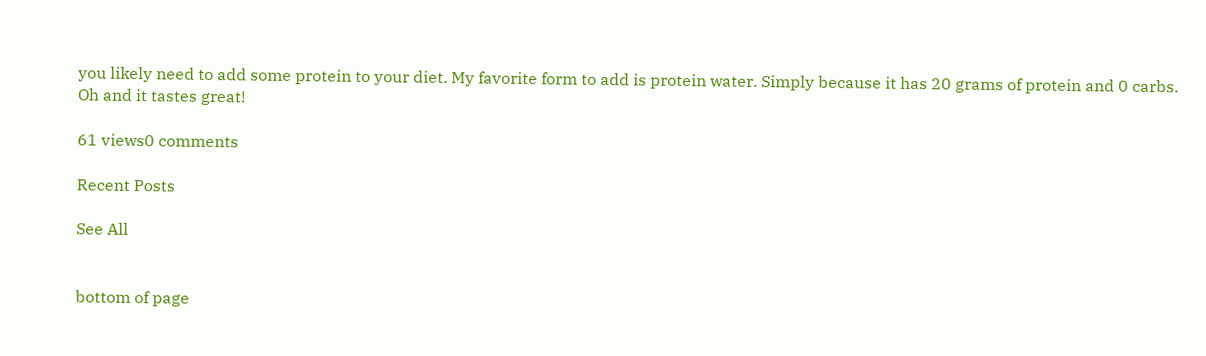you likely need to add some protein to your diet. My favorite form to add is protein water. Simply because it has 20 grams of protein and 0 carbs. Oh and it tastes great!

61 views0 comments

Recent Posts

See All


bottom of page